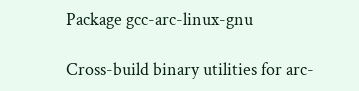Package gcc-arc-linux-gnu

Cross-build binary utilities for arc-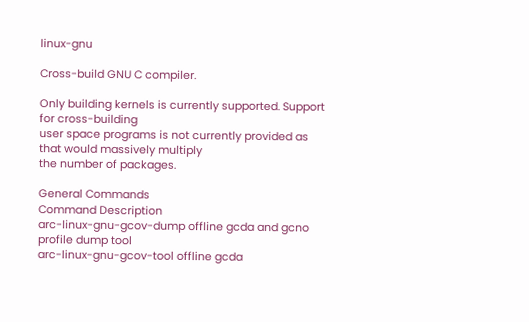linux-gnu

Cross-build GNU C compiler.

Only building kernels is currently supported. Support for cross-building
user space programs is not currently provided as that would massively multiply
the number of packages.

General Commands
Command Description
arc-linux-gnu-gcov-dump offline gcda and gcno profile dump tool
arc-linux-gnu-gcov-tool offline gcda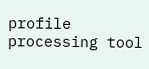profile processing tool